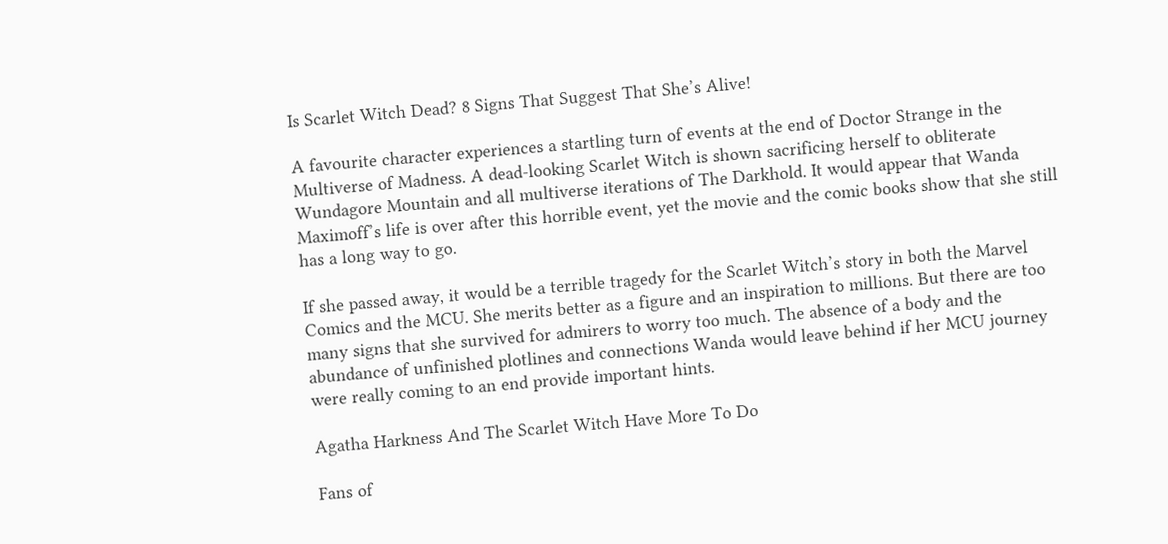Is Scarlet Witch Dead? 8 Signs That Suggest That She’s Alive!

A favourite character experiences a startling turn of events at the end of Doctor Strange in the Multiverse of Madness. A dead-looking Scarlet Witch is shown sacrificing herself to obliterate Wundagore Mountain and all multiverse iterations of The Darkhold. It would appear that Wanda Maximoff’s life is over after this horrible event, yet the movie and the comic books show that she still has a long way to go.

If she passed away, it would be a terrible tragedy for the Scarlet Witch’s story in both the Marvel Comics and the MCU. She merits better as a figure and an inspiration to millions. But there are too many signs that she survived for admirers to worry too much. The absence of a body and the abundance of unfinished plotlines and connections Wanda would leave behind if her MCU journey were really coming to an end provide important hints.

Agatha Harkness And The Scarlet Witch Have More To Do

Fans of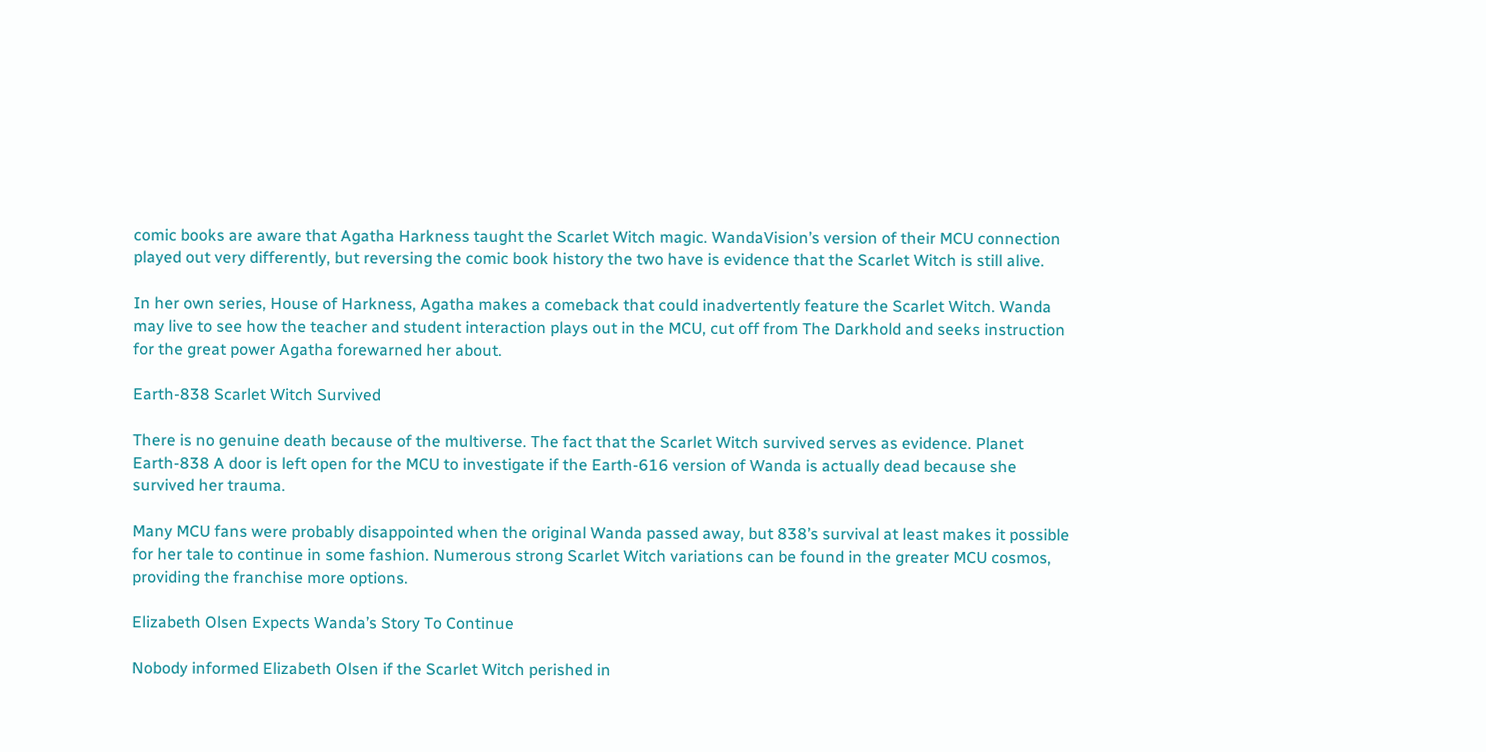comic books are aware that Agatha Harkness taught the Scarlet Witch magic. WandaVision’s version of their MCU connection played out very differently, but reversing the comic book history the two have is evidence that the Scarlet Witch is still alive.

In her own series, House of Harkness, Agatha makes a comeback that could inadvertently feature the Scarlet Witch. Wanda may live to see how the teacher and student interaction plays out in the MCU, cut off from The Darkhold and seeks instruction for the great power Agatha forewarned her about.

Earth-838 Scarlet Witch Survived

There is no genuine death because of the multiverse. The fact that the Scarlet Witch survived serves as evidence. Planet Earth-838 A door is left open for the MCU to investigate if the Earth-616 version of Wanda is actually dead because she survived her trauma.

Many MCU fans were probably disappointed when the original Wanda passed away, but 838’s survival at least makes it possible for her tale to continue in some fashion. Numerous strong Scarlet Witch variations can be found in the greater MCU cosmos, providing the franchise more options.

Elizabeth Olsen Expects Wanda’s Story To Continue

Nobody informed Elizabeth Olsen if the Scarlet Witch perished in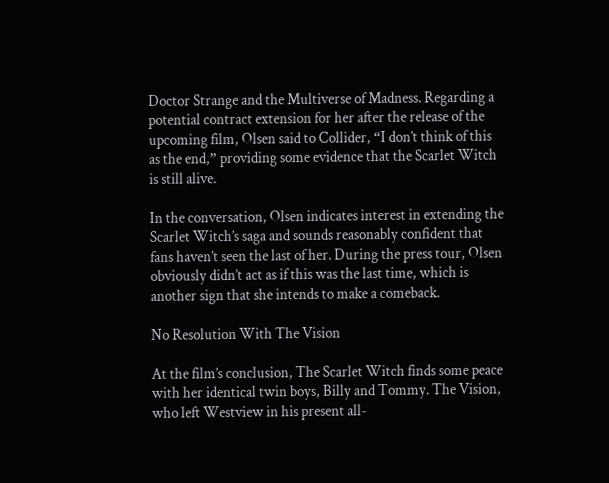Doctor Strange and the Multiverse of Madness. Regarding a potential contract extension for her after the release of the upcoming film, Olsen said to Collider, “I don’t think of this as the end,” providing some evidence that the Scarlet Witch is still alive.

In the conversation, Olsen indicates interest in extending the Scarlet Witch’s saga and sounds reasonably confident that fans haven’t seen the last of her. During the press tour, Olsen obviously didn’t act as if this was the last time, which is another sign that she intends to make a comeback.

No Resolution With The Vision

At the film’s conclusion, The Scarlet Witch finds some peace with her identical twin boys, Billy and Tommy. The Vision, who left Westview in his present all-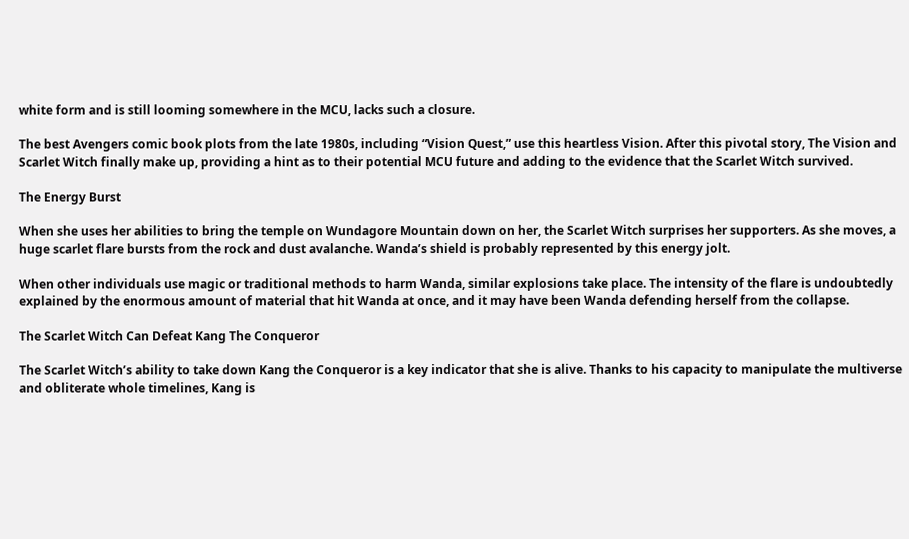white form and is still looming somewhere in the MCU, lacks such a closure.

The best Avengers comic book plots from the late 1980s, including “Vision Quest,” use this heartless Vision. After this pivotal story, The Vision and Scarlet Witch finally make up, providing a hint as to their potential MCU future and adding to the evidence that the Scarlet Witch survived.

The Energy Burst

When she uses her abilities to bring the temple on Wundagore Mountain down on her, the Scarlet Witch surprises her supporters. As she moves, a huge scarlet flare bursts from the rock and dust avalanche. Wanda’s shield is probably represented by this energy jolt.

When other individuals use magic or traditional methods to harm Wanda, similar explosions take place. The intensity of the flare is undoubtedly explained by the enormous amount of material that hit Wanda at once, and it may have been Wanda defending herself from the collapse.

The Scarlet Witch Can Defeat Kang The Conqueror

The Scarlet Witch’s ability to take down Kang the Conqueror is a key indicator that she is alive. Thanks to his capacity to manipulate the multiverse and obliterate whole timelines, Kang is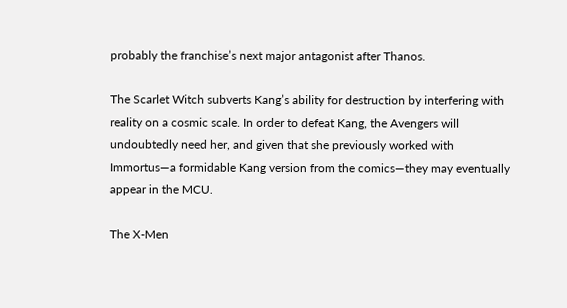probably the franchise’s next major antagonist after Thanos.

The Scarlet Witch subverts Kang’s ability for destruction by interfering with reality on a cosmic scale. In order to defeat Kang, the Avengers will undoubtedly need her, and given that she previously worked with Immortus—a formidable Kang version from the comics—they may eventually appear in the MCU.

The X-Men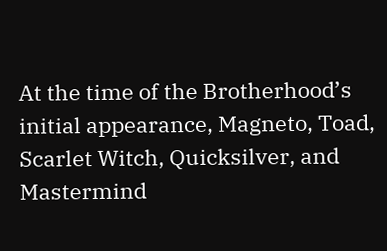At the time of the Brotherhood’s initial appearance, Magneto, Toad, Scarlet Witch, Quicksilver, and Mastermind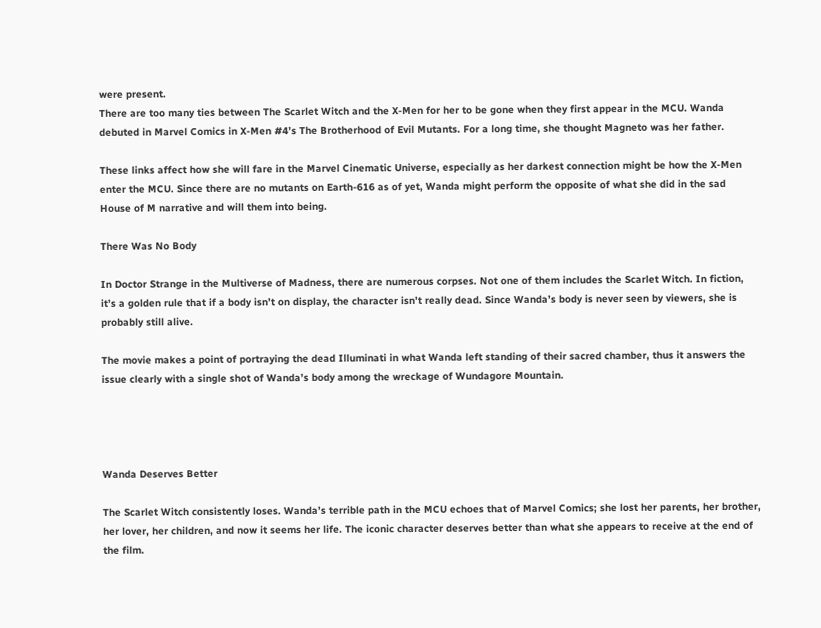were present.
There are too many ties between The Scarlet Witch and the X-Men for her to be gone when they first appear in the MCU. Wanda debuted in Marvel Comics in X-Men #4’s The Brotherhood of Evil Mutants. For a long time, she thought Magneto was her father.

These links affect how she will fare in the Marvel Cinematic Universe, especially as her darkest connection might be how the X-Men enter the MCU. Since there are no mutants on Earth-616 as of yet, Wanda might perform the opposite of what she did in the sad House of M narrative and will them into being.

There Was No Body

In Doctor Strange in the Multiverse of Madness, there are numerous corpses. Not one of them includes the Scarlet Witch. In fiction, it’s a golden rule that if a body isn’t on display, the character isn’t really dead. Since Wanda’s body is never seen by viewers, she is probably still alive.

The movie makes a point of portraying the dead Illuminati in what Wanda left standing of their sacred chamber, thus it answers the issue clearly with a single shot of Wanda’s body among the wreckage of Wundagore Mountain.




Wanda Deserves Better

The Scarlet Witch consistently loses. Wanda’s terrible path in the MCU echoes that of Marvel Comics; she lost her parents, her brother, her lover, her children, and now it seems her life. The iconic character deserves better than what she appears to receive at the end of the film.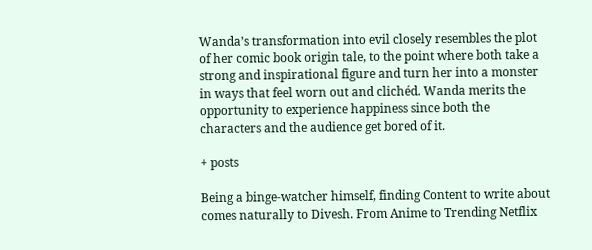Wanda’s transformation into evil closely resembles the plot of her comic book origin tale, to the point where both take a strong and inspirational figure and turn her into a monster in ways that feel worn out and clichéd. Wanda merits the opportunity to experience happiness since both the characters and the audience get bored of it.

+ posts

Being a binge-watcher himself, finding Content to write about comes naturally to Divesh. From Anime to Trending Netflix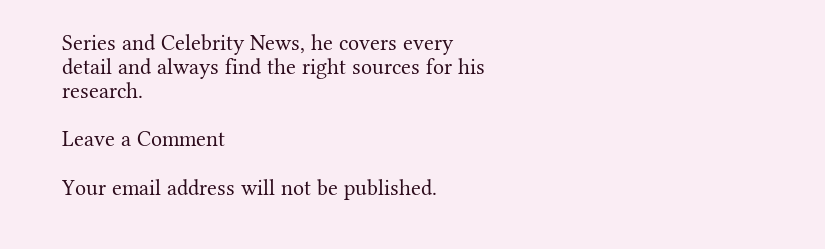Series and Celebrity News, he covers every detail and always find the right sources for his research.

Leave a Comment

Your email address will not be published.